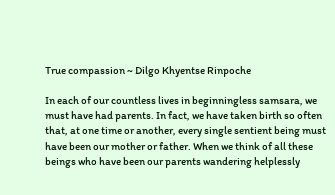True compassion ~ Dilgo Khyentse Rinpoche

In each of our countless lives in beginningless samsara, we must have had parents. In fact, we have taken birth so often that, at one time or another, every single sentient being must have been our mother or father. When we think of all these beings who have been our parents wandering helplessly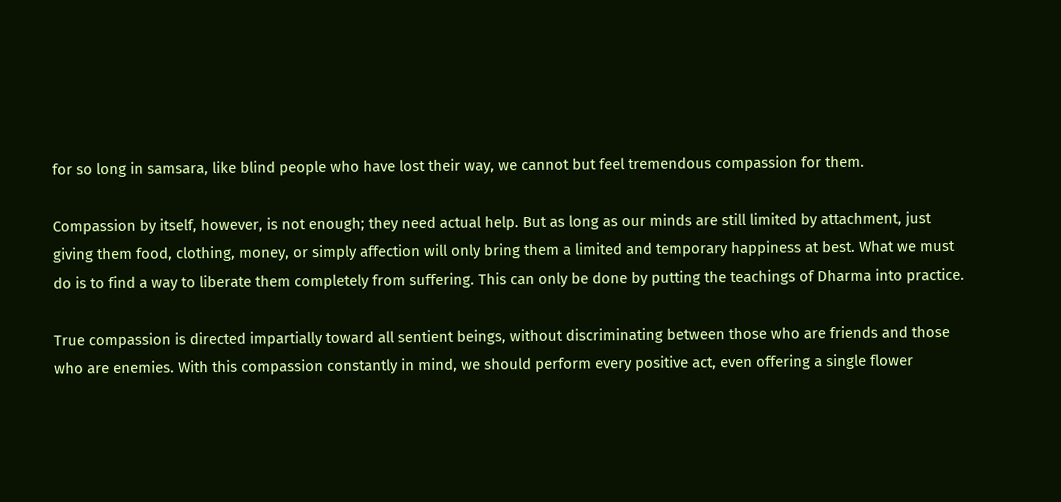for so long in samsara, like blind people who have lost their way, we cannot but feel tremendous compassion for them.

Compassion by itself, however, is not enough; they need actual help. But as long as our minds are still limited by attachment, just giving them food, clothing, money, or simply affection will only bring them a limited and temporary happiness at best. What we must do is to find a way to liberate them completely from suffering. This can only be done by putting the teachings of Dharma into practice.

True compassion is directed impartially toward all sentient beings, without discriminating between those who are friends and those who are enemies. With this compassion constantly in mind, we should perform every positive act, even offering a single flower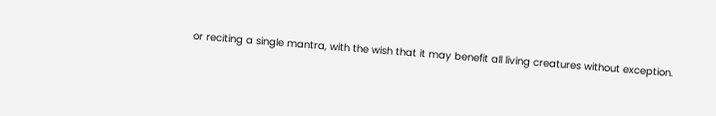or reciting a single mantra, with the wish that it may benefit all living creatures without exception.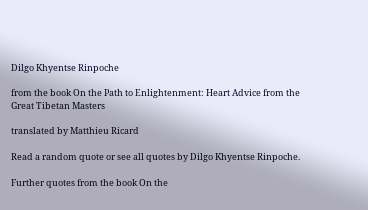Dilgo Khyentse Rinpoche

from the book On the Path to Enlightenment: Heart Advice from the Great Tibetan Masters

translated by Matthieu Ricard

Read a random quote or see all quotes by Dilgo Khyentse Rinpoche.

Further quotes from the book On the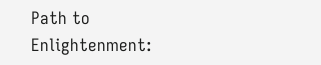Path to Enlightenment: